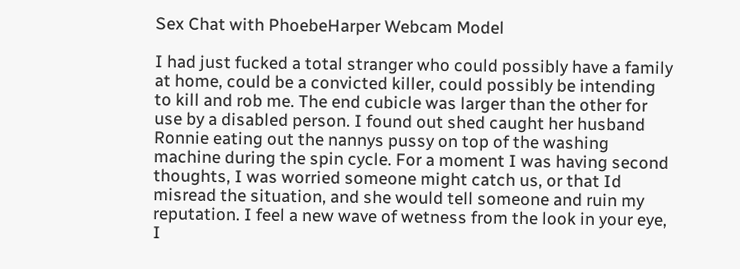Sex Chat with PhoebeHarper Webcam Model

I had just fucked a total stranger who could possibly have a family at home, could be a convicted killer, could possibly be intending to kill and rob me. The end cubicle was larger than the other for use by a disabled person. I found out shed caught her husband Ronnie eating out the nannys pussy on top of the washing machine during the spin cycle. For a moment I was having second thoughts, I was worried someone might catch us, or that Id misread the situation, and she would tell someone and ruin my reputation. I feel a new wave of wetness from the look in your eye, I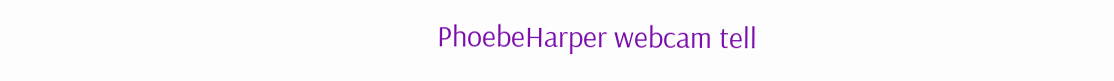PhoebeHarper webcam tell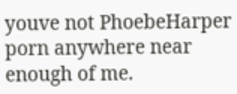youve not PhoebeHarper porn anywhere near enough of me.